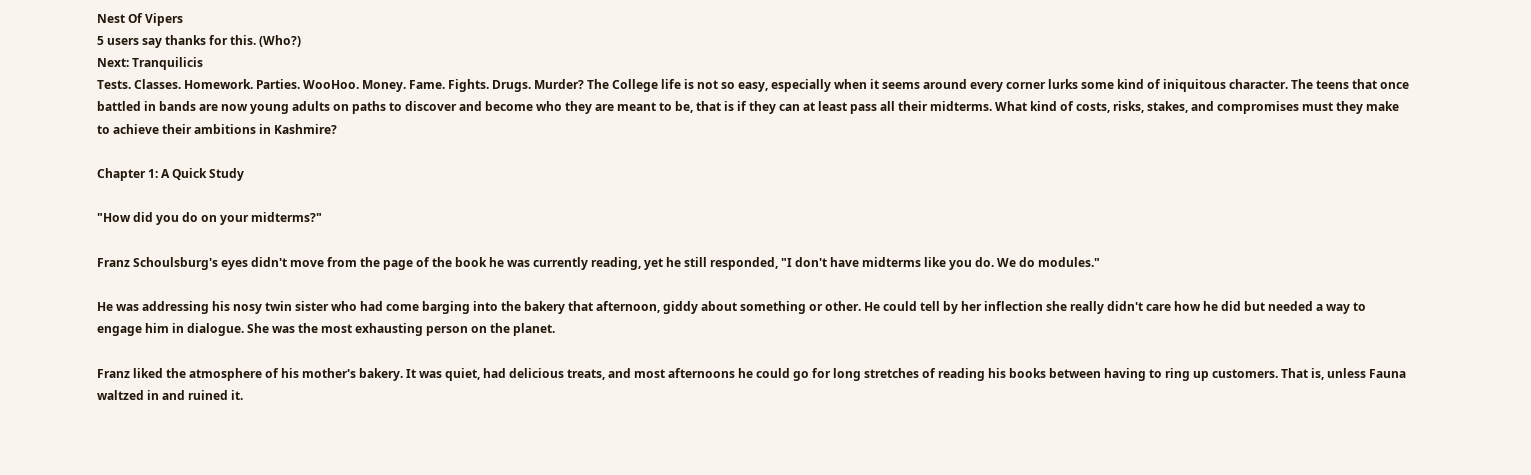Nest Of Vipers
5 users say thanks for this. (Who?)
Next: Tranquilicis
Tests. Classes. Homework. Parties. WooHoo. Money. Fame. Fights. Drugs. Murder? The College life is not so easy, especially when it seems around every corner lurks some kind of iniquitous character. The teens that once battled in bands are now young adults on paths to discover and become who they are meant to be, that is if they can at least pass all their midterms. What kind of costs, risks, stakes, and compromises must they make to achieve their ambitions in Kashmire?

Chapter 1: A Quick Study

"How did you do on your midterms?"

Franz Schoulsburg's eyes didn't move from the page of the book he was currently reading, yet he still responded, "I don't have midterms like you do. We do modules."

He was addressing his nosy twin sister who had come barging into the bakery that afternoon, giddy about something or other. He could tell by her inflection she really didn't care how he did but needed a way to engage him in dialogue. She was the most exhausting person on the planet.

Franz liked the atmosphere of his mother's bakery. It was quiet, had delicious treats, and most afternoons he could go for long stretches of reading his books between having to ring up customers. That is, unless Fauna waltzed in and ruined it.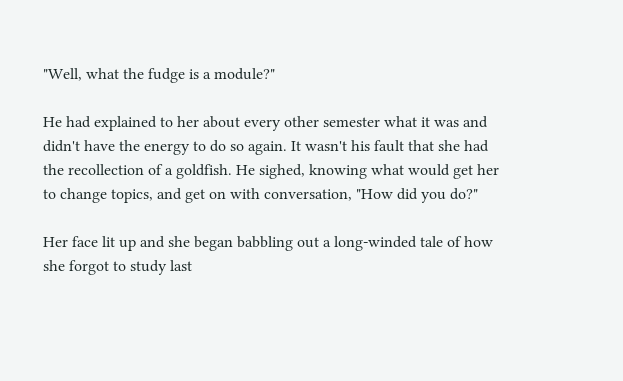"Well, what the fudge is a module?"

He had explained to her about every other semester what it was and didn't have the energy to do so again. It wasn't his fault that she had the recollection of a goldfish. He sighed, knowing what would get her to change topics, and get on with conversation, "How did you do?"

Her face lit up and she began babbling out a long-winded tale of how she forgot to study last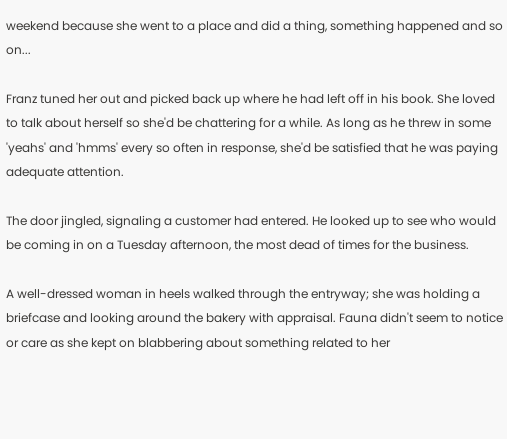weekend because she went to a place and did a thing, something happened and so on...

Franz tuned her out and picked back up where he had left off in his book. She loved to talk about herself so she'd be chattering for a while. As long as he threw in some 'yeahs' and 'hmms' every so often in response, she'd be satisfied that he was paying adequate attention.

The door jingled, signaling a customer had entered. He looked up to see who would be coming in on a Tuesday afternoon, the most dead of times for the business.

A well-dressed woman in heels walked through the entryway; she was holding a briefcase and looking around the bakery with appraisal. Fauna didn't seem to notice or care as she kept on blabbering about something related to her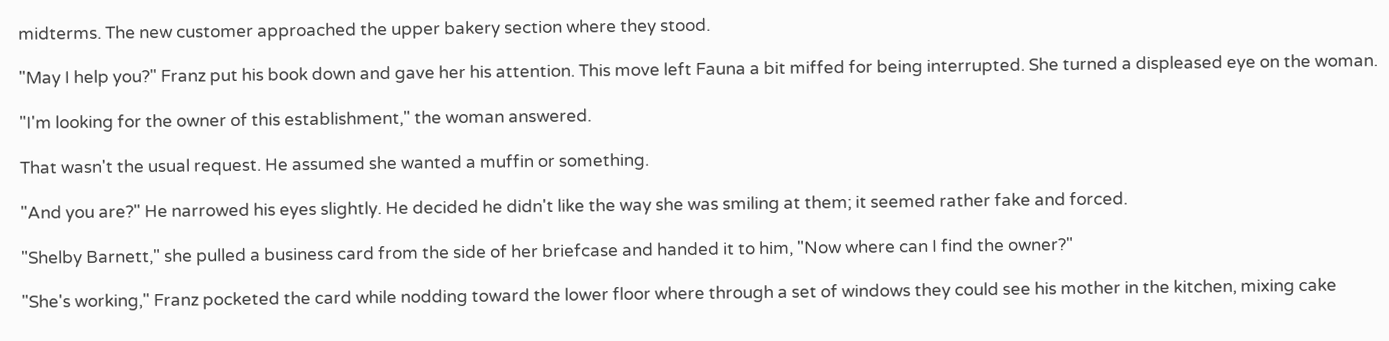midterms. The new customer approached the upper bakery section where they stood.

"May I help you?" Franz put his book down and gave her his attention. This move left Fauna a bit miffed for being interrupted. She turned a displeased eye on the woman.

"I'm looking for the owner of this establishment," the woman answered.

That wasn't the usual request. He assumed she wanted a muffin or something.

"And you are?" He narrowed his eyes slightly. He decided he didn't like the way she was smiling at them; it seemed rather fake and forced.

"Shelby Barnett," she pulled a business card from the side of her briefcase and handed it to him, "Now where can I find the owner?"

"She's working," Franz pocketed the card while nodding toward the lower floor where through a set of windows they could see his mother in the kitchen, mixing cake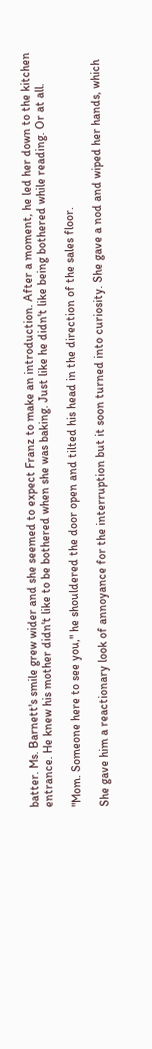batter. Ms. Barnett's smile grew wider and she seemed to expect Franz to make an introduction. After a moment, he led her down to the kitchen entrance. He knew his mother didn't like to be bothered when she was baking. Just like he didn't like being bothered while reading. Or at all.

"Mom. Someone here to see you," he shouldered the door open and tilted his head in the direction of the sales floor.

She gave him a reactionary look of annoyance for the interruption but it soon turned into curiosity. She gave a nod and wiped her hands, which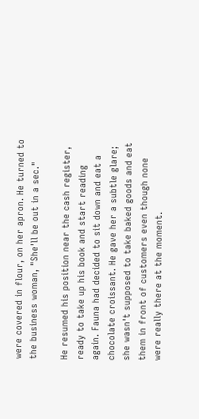were covered in flour, on her apron. He turned to the business woman, "She'll be out in a sec."

He resumed his position near the cash register, ready to take up his book and start reading again. Fauna had decided to sit down and eat a chocolate croissant. He gave her a subtle glare; she wasn't supposed to take baked goods and eat them in front of customers even though none were really there at the moment.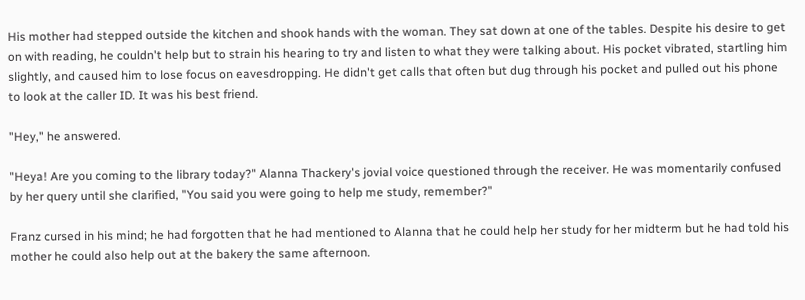His mother had stepped outside the kitchen and shook hands with the woman. They sat down at one of the tables. Despite his desire to get on with reading, he couldn't help but to strain his hearing to try and listen to what they were talking about. His pocket vibrated, startling him slightly, and caused him to lose focus on eavesdropping. He didn't get calls that often but dug through his pocket and pulled out his phone to look at the caller ID. It was his best friend.

"Hey," he answered.

"Heya! Are you coming to the library today?" Alanna Thackery's jovial voice questioned through the receiver. He was momentarily confused by her query until she clarified, "You said you were going to help me study, remember?"

Franz cursed in his mind; he had forgotten that he had mentioned to Alanna that he could help her study for her midterm but he had told his mother he could also help out at the bakery the same afternoon.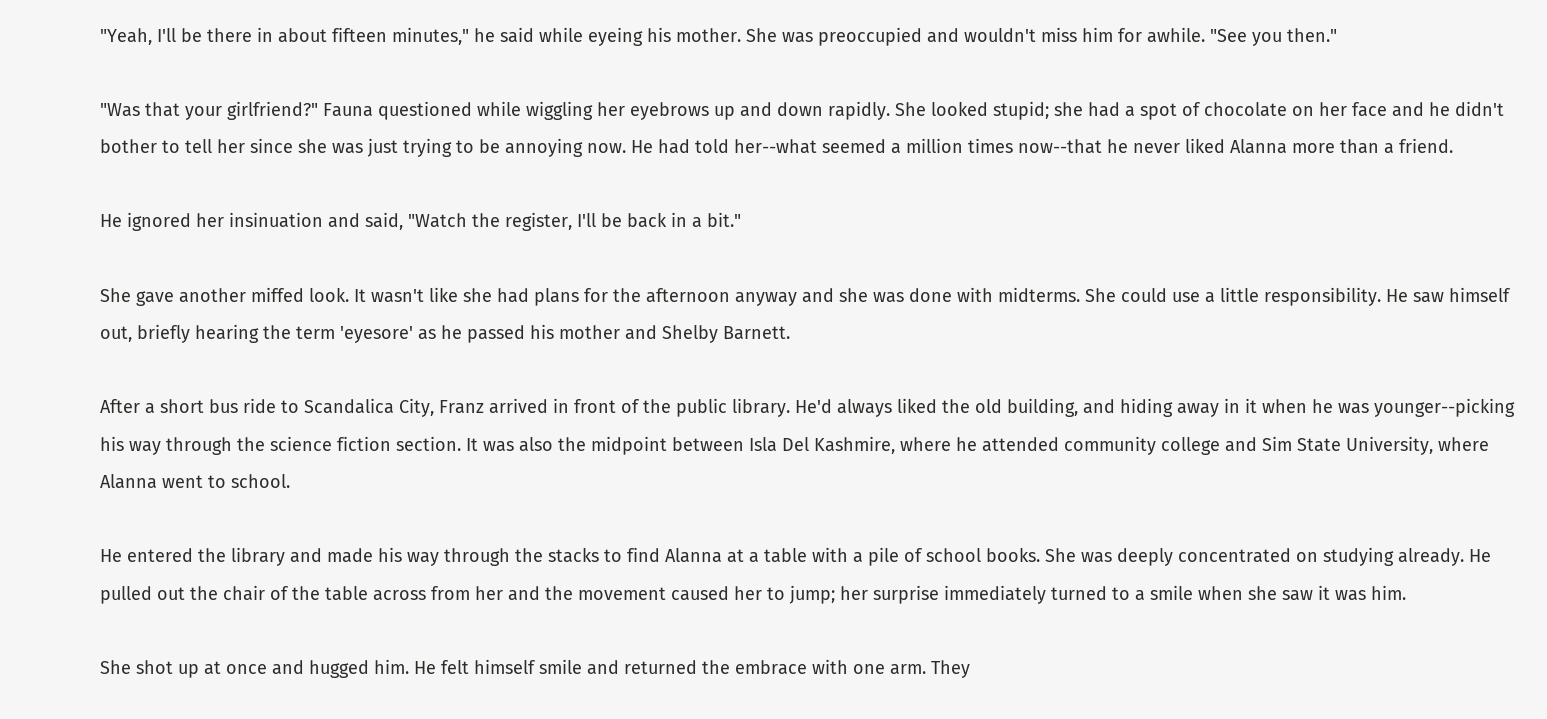"Yeah, I'll be there in about fifteen minutes," he said while eyeing his mother. She was preoccupied and wouldn't miss him for awhile. "See you then."

"Was that your girlfriend?" Fauna questioned while wiggling her eyebrows up and down rapidly. She looked stupid; she had a spot of chocolate on her face and he didn't bother to tell her since she was just trying to be annoying now. He had told her--what seemed a million times now--that he never liked Alanna more than a friend.

He ignored her insinuation and said, "Watch the register, I'll be back in a bit."

She gave another miffed look. It wasn't like she had plans for the afternoon anyway and she was done with midterms. She could use a little responsibility. He saw himself out, briefly hearing the term 'eyesore' as he passed his mother and Shelby Barnett.

After a short bus ride to Scandalica City, Franz arrived in front of the public library. He'd always liked the old building, and hiding away in it when he was younger--picking his way through the science fiction section. It was also the midpoint between Isla Del Kashmire, where he attended community college and Sim State University, where Alanna went to school.

He entered the library and made his way through the stacks to find Alanna at a table with a pile of school books. She was deeply concentrated on studying already. He pulled out the chair of the table across from her and the movement caused her to jump; her surprise immediately turned to a smile when she saw it was him.

She shot up at once and hugged him. He felt himself smile and returned the embrace with one arm. They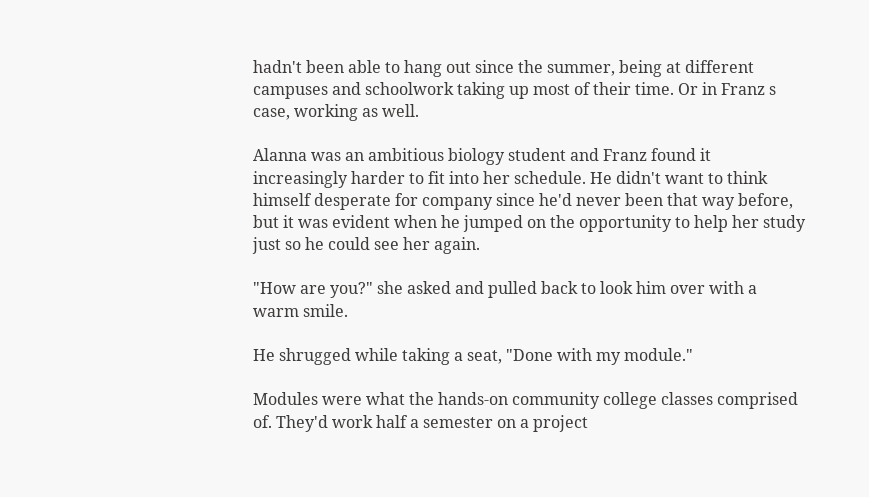hadn't been able to hang out since the summer, being at different campuses and schoolwork taking up most of their time. Or in Franz s case, working as well.

Alanna was an ambitious biology student and Franz found it increasingly harder to fit into her schedule. He didn't want to think himself desperate for company since he'd never been that way before, but it was evident when he jumped on the opportunity to help her study just so he could see her again.

"How are you?" she asked and pulled back to look him over with a warm smile.

He shrugged while taking a seat, "Done with my module."

Modules were what the hands-on community college classes comprised of. They'd work half a semester on a project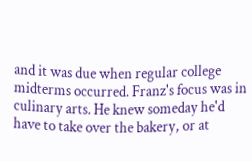and it was due when regular college midterms occurred. Franz's focus was in culinary arts. He knew someday he'd have to take over the bakery, or at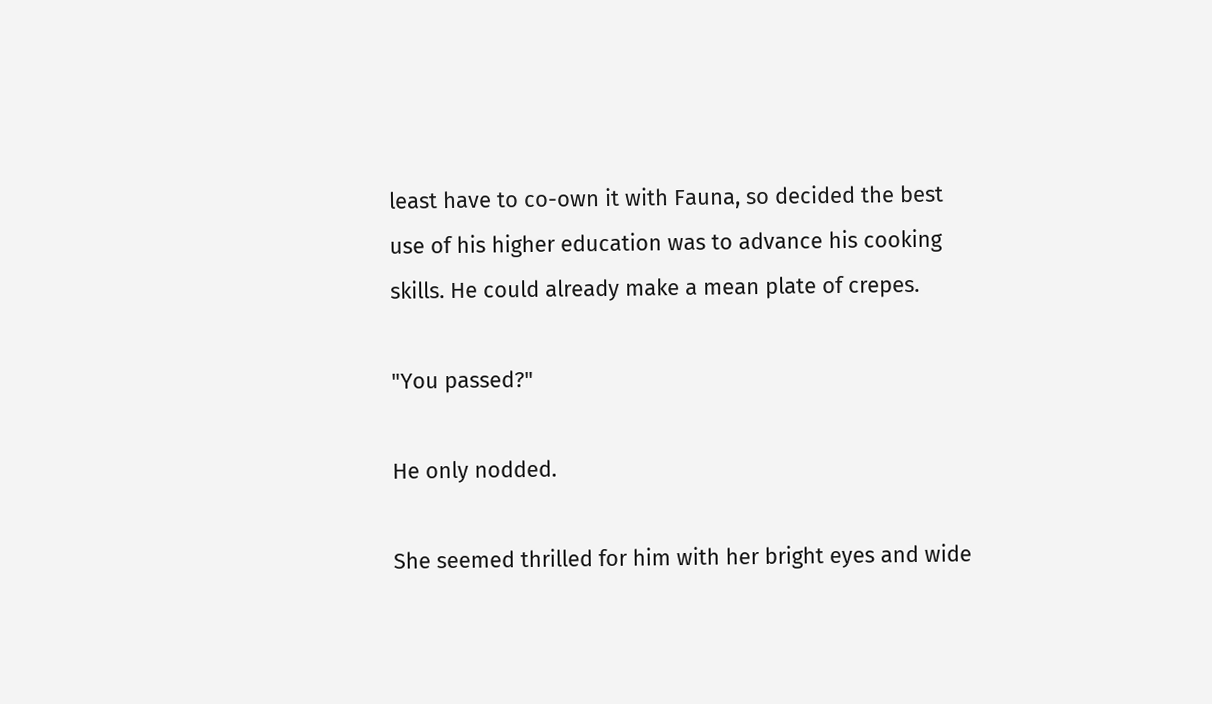least have to co-own it with Fauna, so decided the best use of his higher education was to advance his cooking skills. He could already make a mean plate of crepes.

"You passed?"

He only nodded.

She seemed thrilled for him with her bright eyes and wide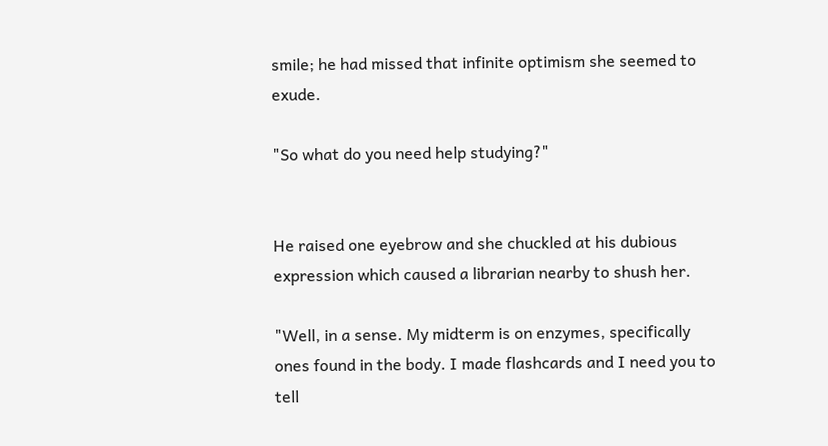smile; he had missed that infinite optimism she seemed to exude.

"So what do you need help studying?"


He raised one eyebrow and she chuckled at his dubious expression which caused a librarian nearby to shush her.

"Well, in a sense. My midterm is on enzymes, specifically ones found in the body. I made flashcards and I need you to tell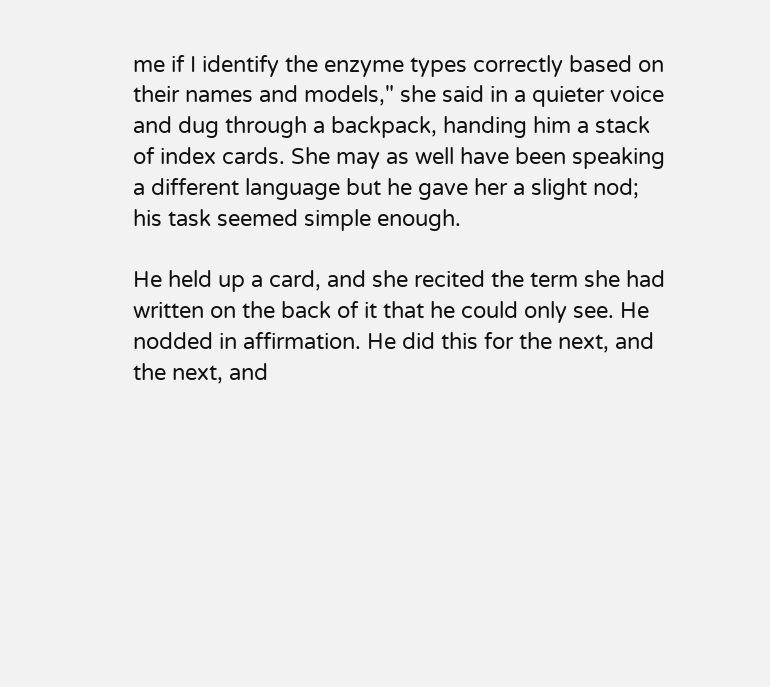me if I identify the enzyme types correctly based on their names and models," she said in a quieter voice and dug through a backpack, handing him a stack of index cards. She may as well have been speaking a different language but he gave her a slight nod; his task seemed simple enough.

He held up a card, and she recited the term she had written on the back of it that he could only see. He nodded in affirmation. He did this for the next, and the next, and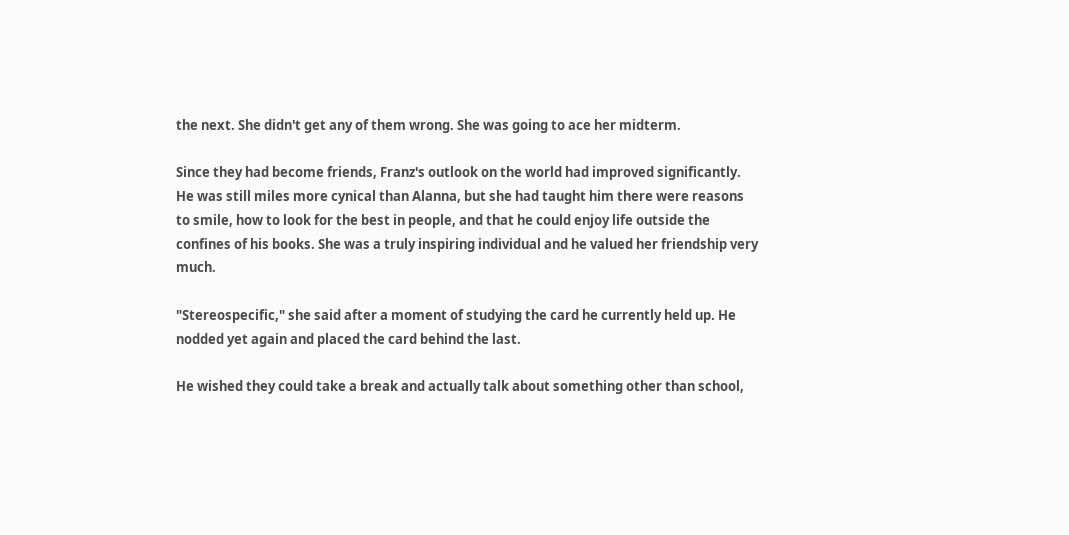the next. She didn't get any of them wrong. She was going to ace her midterm.

Since they had become friends, Franz's outlook on the world had improved significantly. He was still miles more cynical than Alanna, but she had taught him there were reasons to smile, how to look for the best in people, and that he could enjoy life outside the confines of his books. She was a truly inspiring individual and he valued her friendship very much.

"Stereospecific," she said after a moment of studying the card he currently held up. He nodded yet again and placed the card behind the last.

He wished they could take a break and actually talk about something other than school,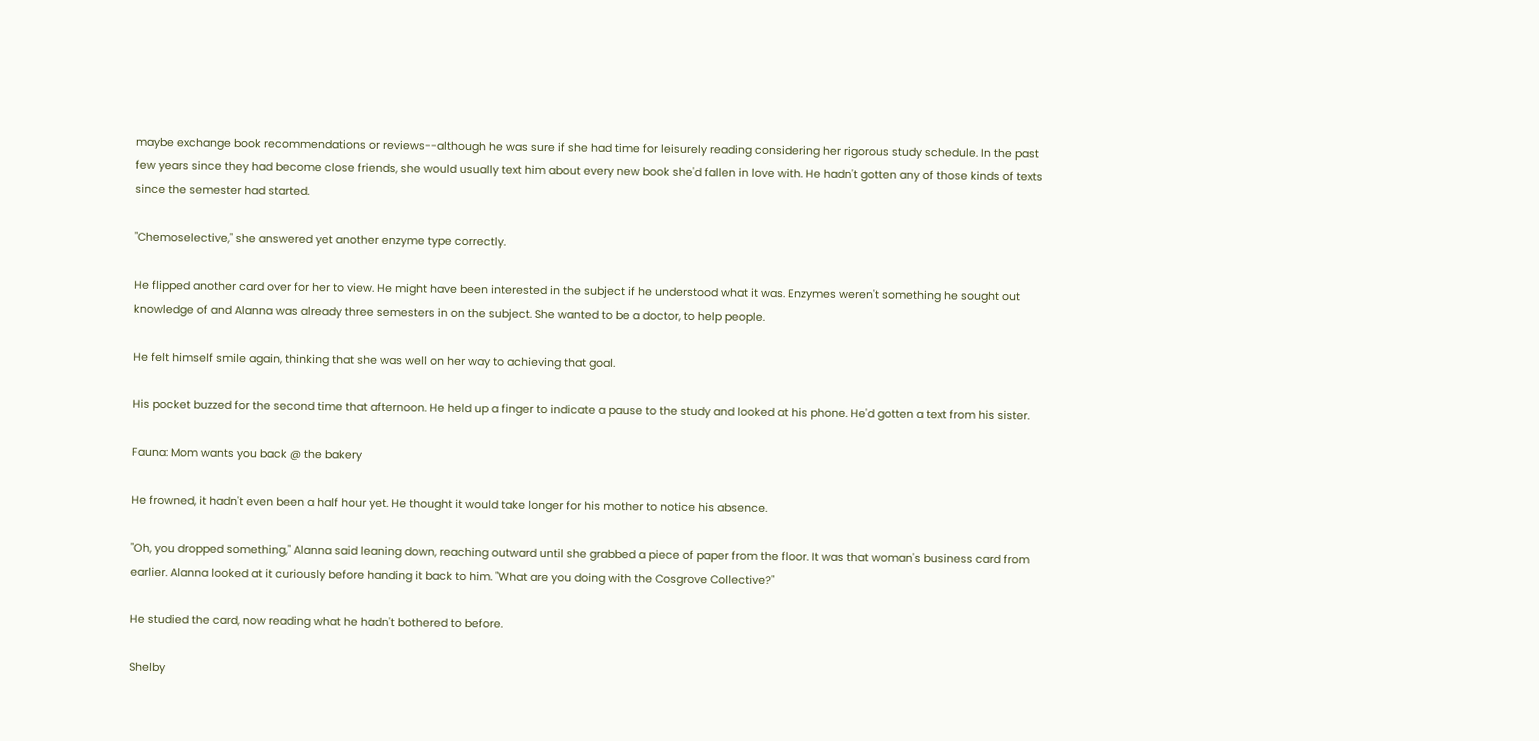maybe exchange book recommendations or reviews--although he was sure if she had time for leisurely reading considering her rigorous study schedule. In the past few years since they had become close friends, she would usually text him about every new book she'd fallen in love with. He hadn't gotten any of those kinds of texts since the semester had started.

"Chemoselective," she answered yet another enzyme type correctly.

He flipped another card over for her to view. He might have been interested in the subject if he understood what it was. Enzymes weren't something he sought out knowledge of and Alanna was already three semesters in on the subject. She wanted to be a doctor, to help people.

He felt himself smile again, thinking that she was well on her way to achieving that goal.

His pocket buzzed for the second time that afternoon. He held up a finger to indicate a pause to the study and looked at his phone. He'd gotten a text from his sister.

Fauna: Mom wants you back @ the bakery

He frowned, it hadn't even been a half hour yet. He thought it would take longer for his mother to notice his absence.

"Oh, you dropped something," Alanna said leaning down, reaching outward until she grabbed a piece of paper from the floor. It was that woman's business card from earlier. Alanna looked at it curiously before handing it back to him. "What are you doing with the Cosgrove Collective?"

He studied the card, now reading what he hadn't bothered to before.

Shelby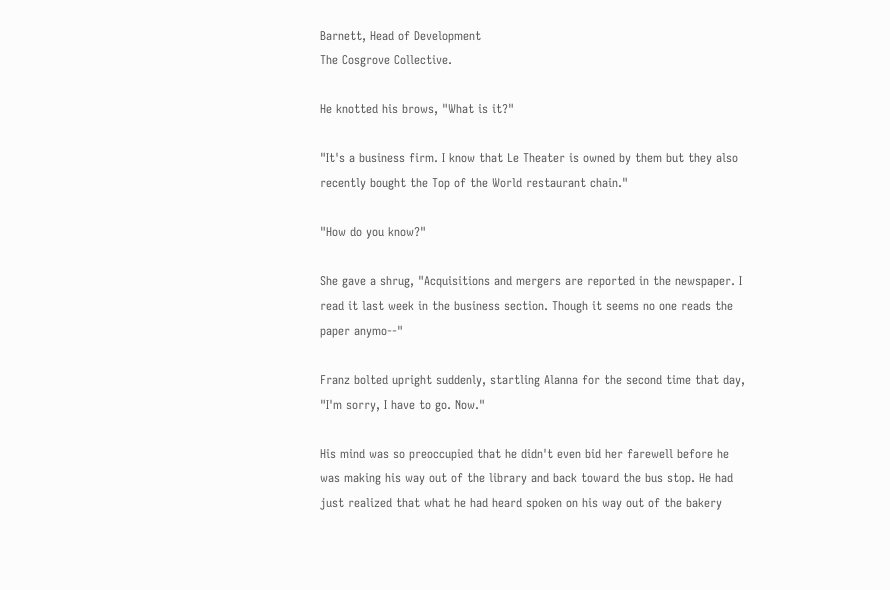Barnett, Head of Development
The Cosgrove Collective.

He knotted his brows, "What is it?"

"It's a business firm. I know that Le Theater is owned by them but they also recently bought the Top of the World restaurant chain."

"How do you know?"

She gave a shrug, "Acquisitions and mergers are reported in the newspaper. I read it last week in the business section. Though it seems no one reads the paper anymo--"

Franz bolted upright suddenly, startling Alanna for the second time that day, "I'm sorry, I have to go. Now."

His mind was so preoccupied that he didn't even bid her farewell before he was making his way out of the library and back toward the bus stop. He had just realized that what he had heard spoken on his way out of the bakery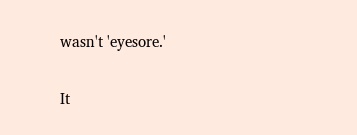wasn't 'eyesore.'

It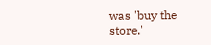was 'buy the store.'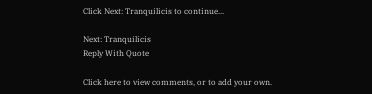Click Next: Tranquilicis to continue...

Next: Tranquilicis
Reply With Quote

Click here to view comments, or to add your own.